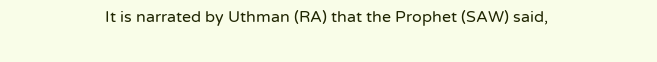It is narrated by Uthman (RA) that the Prophet (SAW) said,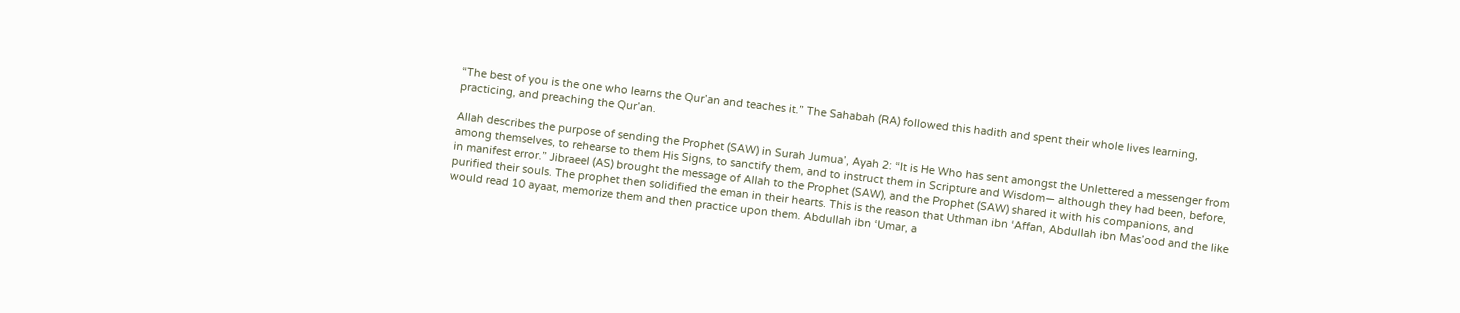“The best of you is the one who learns the Qur’an and teaches it.” The Sahabah (RA) followed this hadith and spent their whole lives learning, practicing, and preaching the Qur’an.

Allah describes the purpose of sending the Prophet (SAW) in Surah Jumua’, Ayah 2: “It is He Who has sent amongst the Unlettered a messenger from among themselves, to rehearse to them His Signs, to sanctify them, and to instruct them in Scripture and Wisdom― although they had been, before, in manifest error.” Jibraeel (AS) brought the message of Allah to the Prophet (SAW), and the Prophet (SAW) shared it with his companions, and purified their souls. The prophet then solidified the eman in their hearts. This is the reason that Uthman ibn ‘Affan, Abdullah ibn Mas’ood and the like would read 10 ayaat, memorize them and then practice upon them. Abdullah ibn ‘Umar, a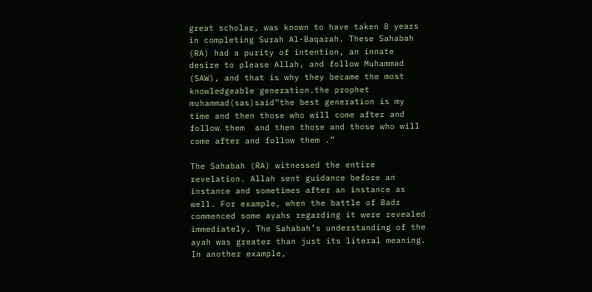great scholar, was known to have taken 8 years in completing Surah Al-Baqarah. These Sahabah (RA) had a purity of intention, an innate desire to please Allah, and follow Muhammad (SAW), and that is why they became the most knowledgeable generation.the prophet muhammad(sas)said”the best generation is my time and then those who will come after and follow them  and then those and those who will come after and follow them .”

The Sahabah (RA) witnessed the entire revelation. Allah sent guidance before an instance and sometimes after an instance as well. For example, when the battle of Badr commenced some ayahs regarding it were revealed immediately. The Sahabah’s understanding of the ayah was greater than just its literal meaning. In another example,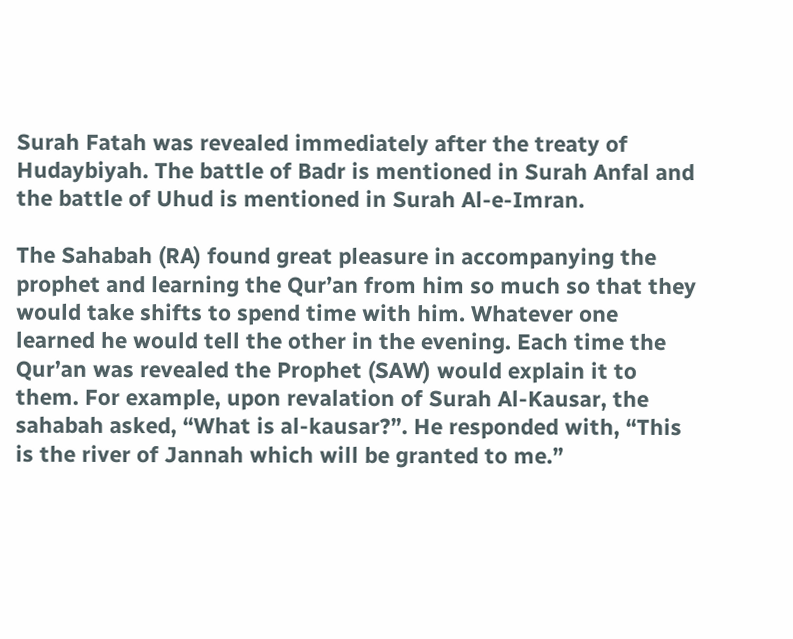Surah Fatah was revealed immediately after the treaty of Hudaybiyah. The battle of Badr is mentioned in Surah Anfal and the battle of Uhud is mentioned in Surah Al-e-Imran.

The Sahabah (RA) found great pleasure in accompanying the prophet and learning the Qur’an from him so much so that they would take shifts to spend time with him. Whatever one learned he would tell the other in the evening. Each time the Qur’an was revealed the Prophet (SAW) would explain it to them. For example, upon revalation of Surah Al-Kausar, the sahabah asked, “What is al-kausar?”. He responded with, “This is the river of Jannah which will be granted to me.”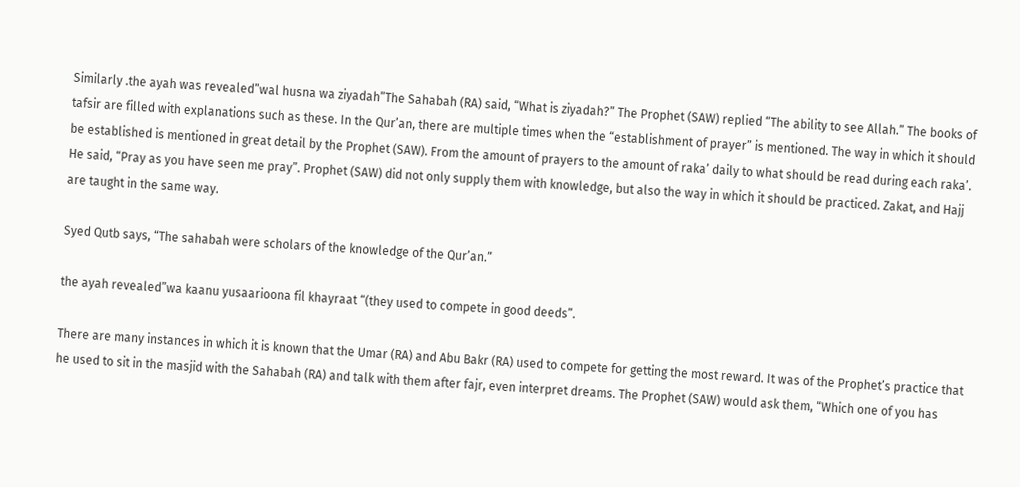Similarly .the ayah was revealed”wal husna wa ziyadah”The Sahabah (RA) said, “What is ziyadah?” The Prophet (SAW) replied “The ability to see Allah.” The books of tafsir are filled with explanations such as these. In the Qur’an, there are multiple times when the “establishment of prayer” is mentioned. The way in which it should be established is mentioned in great detail by the Prophet (SAW). From the amount of prayers to the amount of raka’ daily to what should be read during each raka’. He said, “Pray as you have seen me pray”. Prophet (SAW) did not only supply them with knowledge, but also the way in which it should be practiced. Zakat, and Hajj are taught in the same way.

Syed Qutb says, “The sahabah were scholars of the knowledge of the Qur’an.”

the ayah revealed”wa kaanu yusaarioona fil khayraat “(they used to compete in good deeds”.

There are many instances in which it is known that the Umar (RA) and Abu Bakr (RA) used to compete for getting the most reward. It was of the Prophet’s practice that he used to sit in the masjid with the Sahabah (RA) and talk with them after fajr, even interpret dreams. The Prophet (SAW) would ask them, “Which one of you has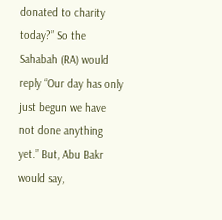donated to charity today?” So the Sahabah (RA) would reply “Our day has only just begun we have not done anything yet.” But, Abu Bakr would say,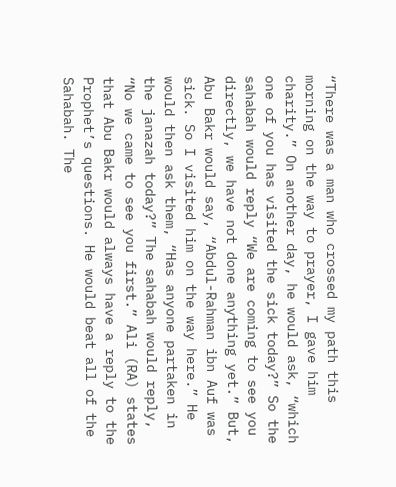“There was a man who crossed my path this morning on the way to prayer, I gave him charity.” On another day, he would ask, “which one of you has visited the sick today?” So the sahabah would reply “We are coming to see you directly, we have not done anything yet.” But, Abu Bakr would say, “Abdul-Rahman ibn Auf was sick. So I visited him on the way here.” He would then ask them, “Has anyone partaken in the janazah today?” The sahabah would reply, “No we came to see you first.” Ali (RA) states that Abu Bakr would always have a reply to the Prophet’s questions. He would beat all of the Sahabah. The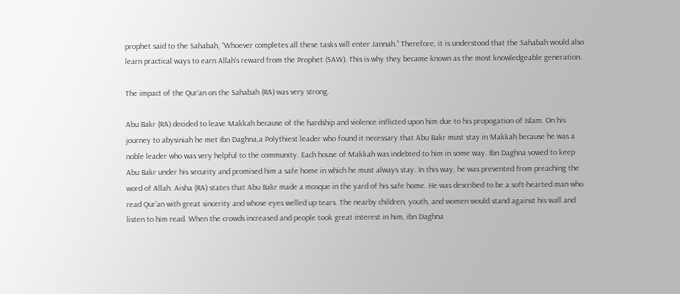prophet said to the Sahabah, “Whoever completes all these tasks will enter Jannah.” Therefore, it is understood that the Sahabah would also learn practical ways to earn Allah’s reward from the Prophet (SAW). This is why they became known as the most knowledgeable generation.

The impact of the Qur’an on the Sahabah (RA) was very strong.

Abu Bakr (RA) decided to leave Makkah because of the hardship and violence inflicted upon him due to his propogation of Islam. On his journey to abysiniah he met Ibn Daghna,a Polythiest leader who found it necessary that Abu Bakr must stay in Makkah because he was a noble leader who was very helpful to the community. Each house of Makkah was indebted to him in some way. Ibn Daghna vowed to keep Abu Bakr under his security and promised him a safe home in which he must always stay. In this way, he was prevented from preaching the word of Allah. Aisha (RA) states that Abu Bakr made a mosque in the yard of his safe home. He was described to be a soft-hearted man who read Qur’an with great sincerity and whose eyes welled up tears. The nearby children, youth, and women would stand against his wall and listen to him read. When the crowds increased and people took great interest in him, ibn Daghna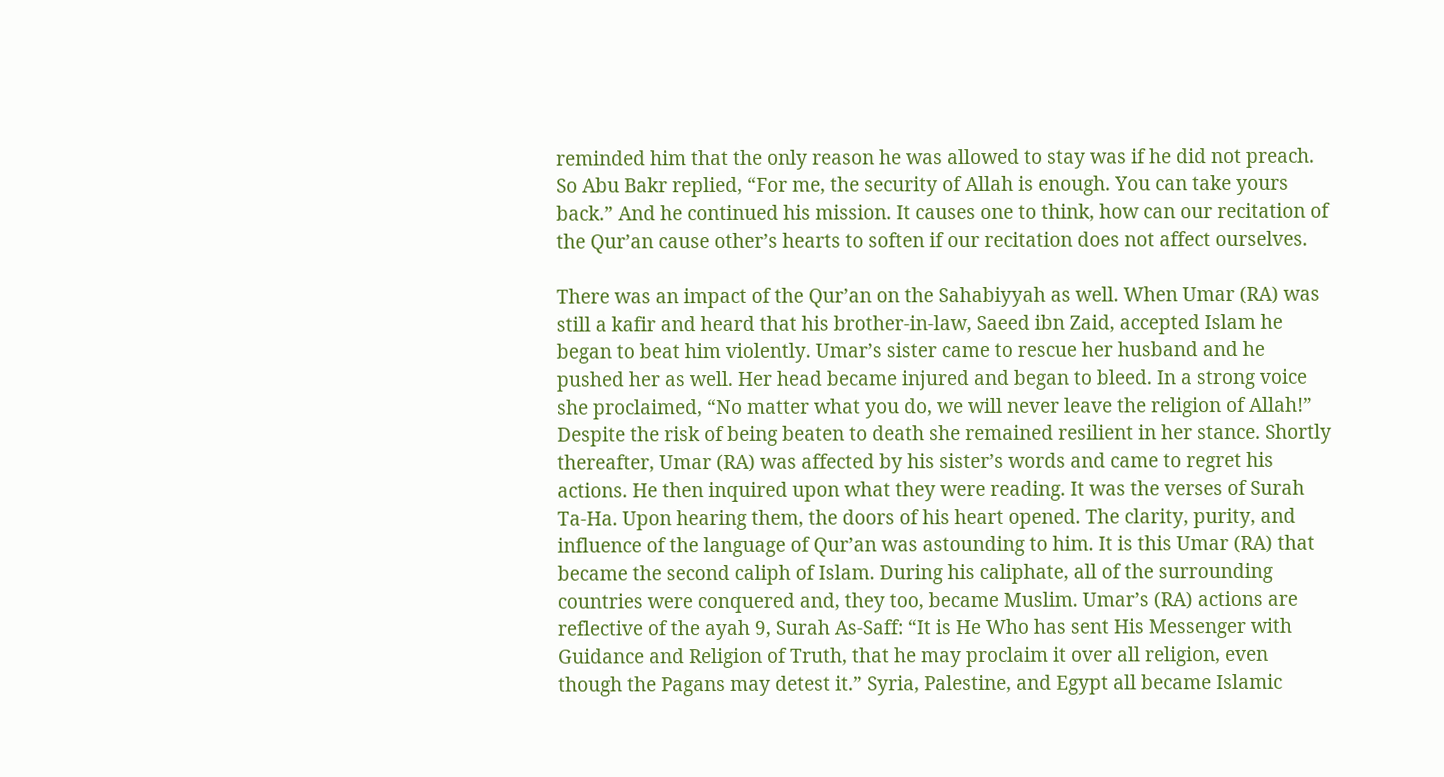reminded him that the only reason he was allowed to stay was if he did not preach. So Abu Bakr replied, “For me, the security of Allah is enough. You can take yours back.” And he continued his mission. It causes one to think, how can our recitation of the Qur’an cause other’s hearts to soften if our recitation does not affect ourselves.

There was an impact of the Qur’an on the Sahabiyyah as well. When Umar (RA) was still a kafir and heard that his brother-in-law, Saeed ibn Zaid, accepted Islam he began to beat him violently. Umar’s sister came to rescue her husband and he pushed her as well. Her head became injured and began to bleed. In a strong voice she proclaimed, “No matter what you do, we will never leave the religion of Allah!” Despite the risk of being beaten to death she remained resilient in her stance. Shortly thereafter, Umar (RA) was affected by his sister’s words and came to regret his actions. He then inquired upon what they were reading. It was the verses of Surah Ta-Ha. Upon hearing them, the doors of his heart opened. The clarity, purity, and influence of the language of Qur’an was astounding to him. It is this Umar (RA) that became the second caliph of Islam. During his caliphate, all of the surrounding countries were conquered and, they too, became Muslim. Umar’s (RA) actions are reflective of the ayah 9, Surah As-Saff: “It is He Who has sent His Messenger with Guidance and Religion of Truth, that he may proclaim it over all religion, even though the Pagans may detest it.” Syria, Palestine, and Egypt all became Islamic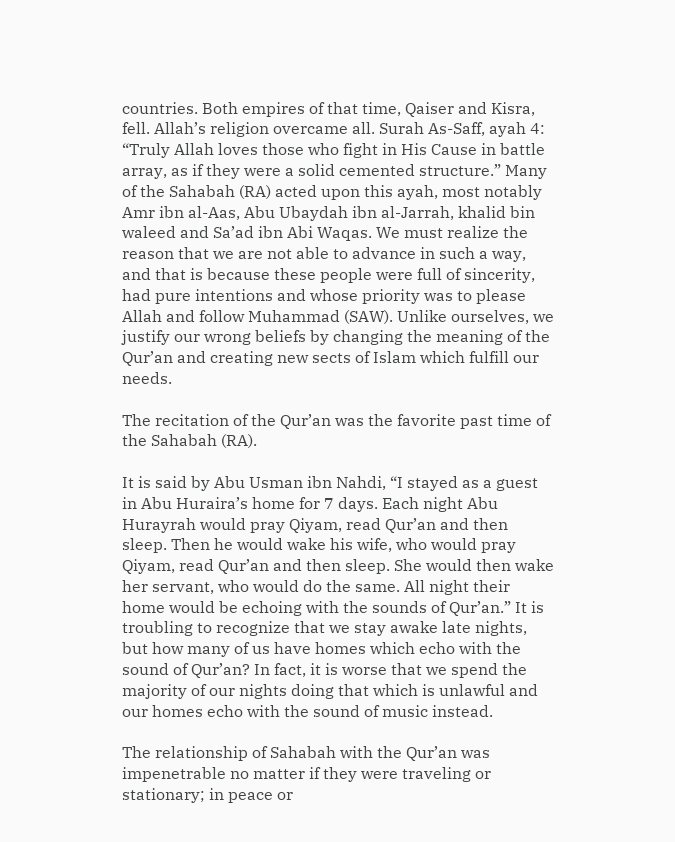countries. Both empires of that time, Qaiser and Kisra, fell. Allah’s religion overcame all. Surah As-Saff, ayah 4: “Truly Allah loves those who fight in His Cause in battle array, as if they were a solid cemented structure.” Many of the Sahabah (RA) acted upon this ayah, most notably Amr ibn al-Aas, Abu Ubaydah ibn al-Jarrah, khalid bin waleed and Sa’ad ibn Abi Waqas. We must realize the reason that we are not able to advance in such a way, and that is because these people were full of sincerity, had pure intentions and whose priority was to please Allah and follow Muhammad (SAW). Unlike ourselves, we justify our wrong beliefs by changing the meaning of the Qur’an and creating new sects of Islam which fulfill our needs.

The recitation of the Qur’an was the favorite past time of the Sahabah (RA).

It is said by Abu Usman ibn Nahdi, “I stayed as a guest in Abu Huraira’s home for 7 days. Each night Abu Hurayrah would pray Qiyam, read Qur’an and then sleep. Then he would wake his wife, who would pray Qiyam, read Qur’an and then sleep. She would then wake her servant, who would do the same. All night their home would be echoing with the sounds of Qur’an.” It is troubling to recognize that we stay awake late nights, but how many of us have homes which echo with the sound of Qur’an? In fact, it is worse that we spend the majority of our nights doing that which is unlawful and our homes echo with the sound of music instead.

The relationship of Sahabah with the Qur’an was impenetrable no matter if they were traveling or stationary; in peace or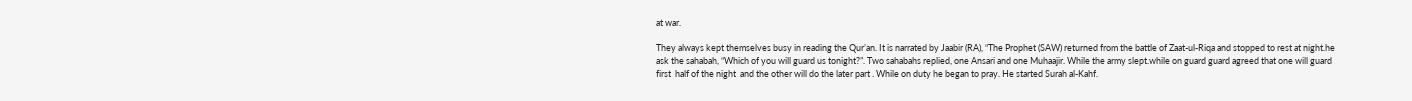at war.

They always kept themselves busy in reading the Qur’an. It is narrated by Jaabir (RA), “The Prophet (SAW) returned from the battle of Zaat-ul-Riqa and stopped to rest at night.he ask the sahabah, “Which of you will guard us tonight?”. Two sahabahs replied, one Ansari and one Muhaajir. While the army slept.while on guard guard agreed that one will guard first  half of the night  and the other will do the later part . While on duty he began to pray. He started Surah al-Kahf.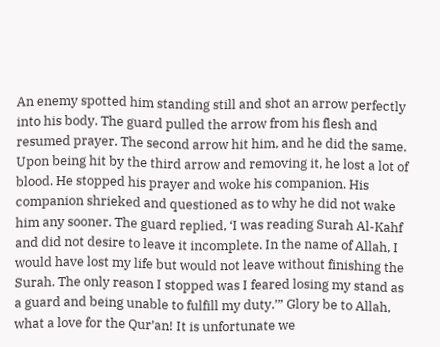An enemy spotted him standing still and shot an arrow perfectly into his body. The guard pulled the arrow from his flesh and resumed prayer. The second arrow hit him, and he did the same. Upon being hit by the third arrow and removing it, he lost a lot of blood. He stopped his prayer and woke his companion. His companion shrieked and questioned as to why he did not wake him any sooner. The guard replied, ‘I was reading Surah Al-Kahf and did not desire to leave it incomplete. In the name of Allah, I would have lost my life but would not leave without finishing the Surah. The only reason I stopped was I feared losing my stand as a guard and being unable to fulfill my duty.’” Glory be to Allah, what a love for the Qur’an! It is unfortunate we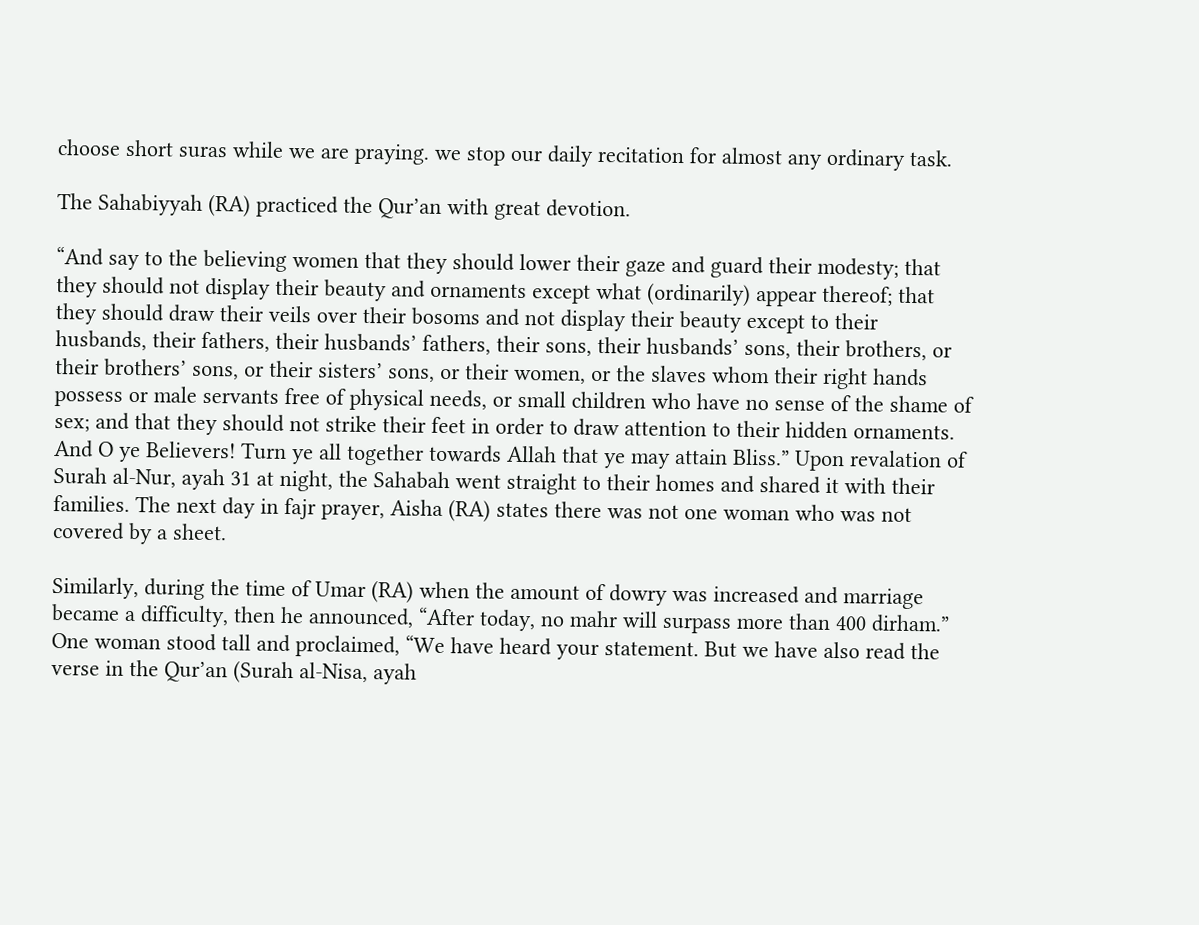choose short suras while we are praying. we stop our daily recitation for almost any ordinary task.

The Sahabiyyah (RA) practiced the Qur’an with great devotion.

“And say to the believing women that they should lower their gaze and guard their modesty; that they should not display their beauty and ornaments except what (ordinarily) appear thereof; that they should draw their veils over their bosoms and not display their beauty except to their husbands, their fathers, their husbands’ fathers, their sons, their husbands’ sons, their brothers, or their brothers’ sons, or their sisters’ sons, or their women, or the slaves whom their right hands possess or male servants free of physical needs, or small children who have no sense of the shame of sex; and that they should not strike their feet in order to draw attention to their hidden ornaments. And O ye Believers! Turn ye all together towards Allah that ye may attain Bliss.” Upon revalation of Surah al-Nur, ayah 31 at night, the Sahabah went straight to their homes and shared it with their families. The next day in fajr prayer, Aisha (RA) states there was not one woman who was not covered by a sheet.

Similarly, during the time of Umar (RA) when the amount of dowry was increased and marriage became a difficulty, then he announced, “After today, no mahr will surpass more than 400 dirham.” One woman stood tall and proclaimed, “We have heard your statement. But we have also read the verse in the Qur’an (Surah al-Nisa, ayah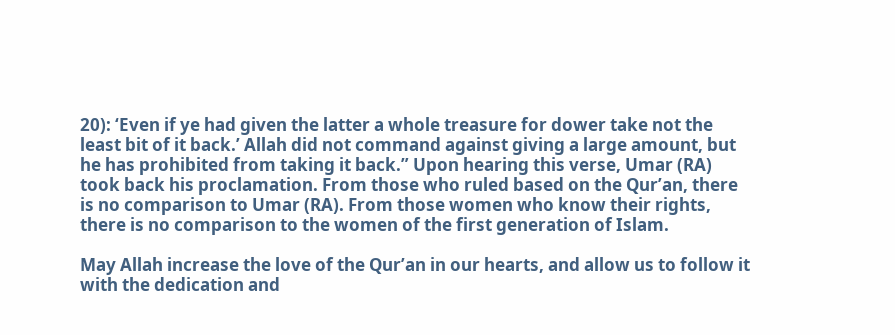20): ‘Even if ye had given the latter a whole treasure for dower take not the least bit of it back.’ Allah did not command against giving a large amount, but he has prohibited from taking it back.” Upon hearing this verse, Umar (RA) took back his proclamation. From those who ruled based on the Qur’an, there is no comparison to Umar (RA). From those women who know their rights, there is no comparison to the women of the first generation of Islam.

May Allah increase the love of the Qur’an in our hearts, and allow us to follow it with the dedication and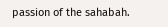passion of the sahabah.